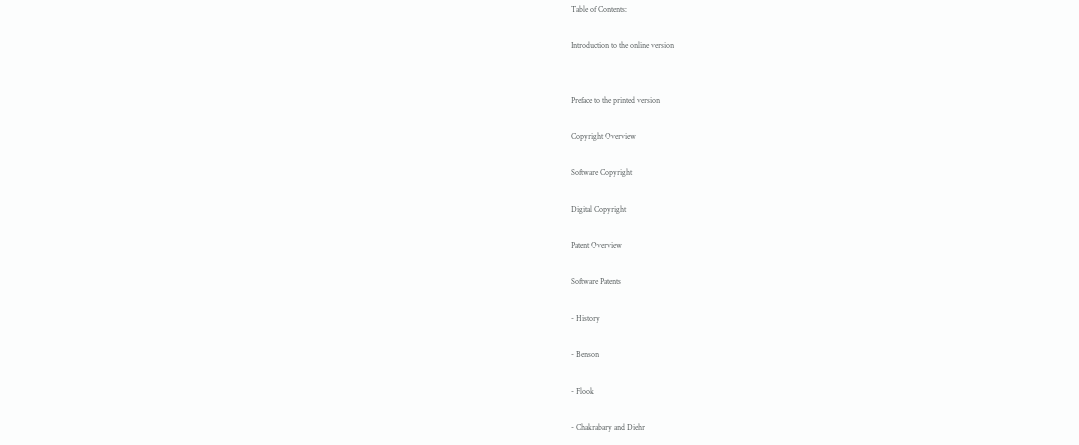Table of Contents:

Introduction to the online version


Preface to the printed version

Copyright Overview

Software Copyright

Digital Copyright

Patent Overview

Software Patents

- History

- Benson

- Flook

- Chakrabary and Diehr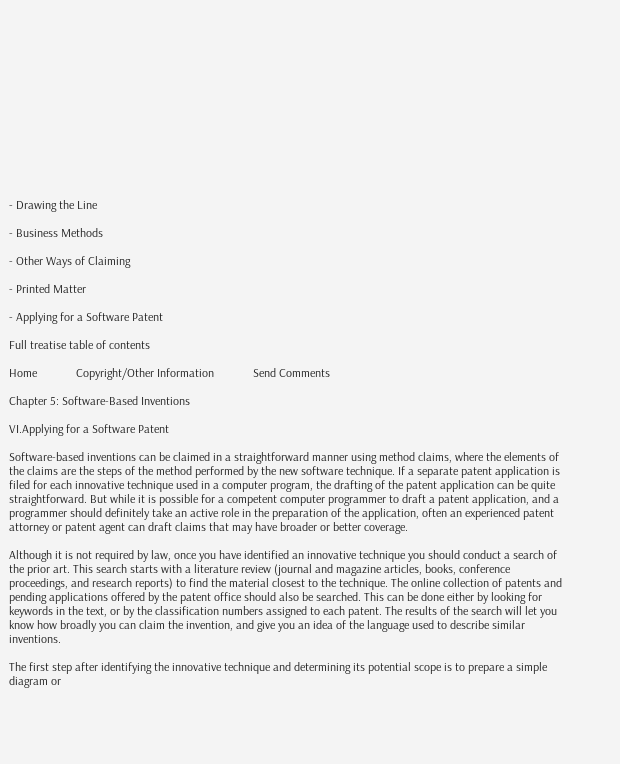- Drawing the Line

- Business Methods

- Other Ways of Claiming

- Printed Matter

- Applying for a Software Patent

Full treatise table of contents

Home             Copyright/Other Information             Send Comments

Chapter 5: Software-Based Inventions

VI.Applying for a Software Patent

Software-based inventions can be claimed in a straightforward manner using method claims, where the elements of the claims are the steps of the method performed by the new software technique. If a separate patent application is filed for each innovative technique used in a computer program, the drafting of the patent application can be quite straightforward. But while it is possible for a competent computer programmer to draft a patent application, and a programmer should definitely take an active role in the preparation of the application, often an experienced patent attorney or patent agent can draft claims that may have broader or better coverage.

Although it is not required by law, once you have identified an innovative technique you should conduct a search of the prior art. This search starts with a literature review (journal and magazine articles, books, conference proceedings, and research reports) to find the material closest to the technique. The online collection of patents and pending applications offered by the patent office should also be searched. This can be done either by looking for keywords in the text, or by the classification numbers assigned to each patent. The results of the search will let you know how broadly you can claim the invention, and give you an idea of the language used to describe similar inventions.

The first step after identifying the innovative technique and determining its potential scope is to prepare a simple diagram or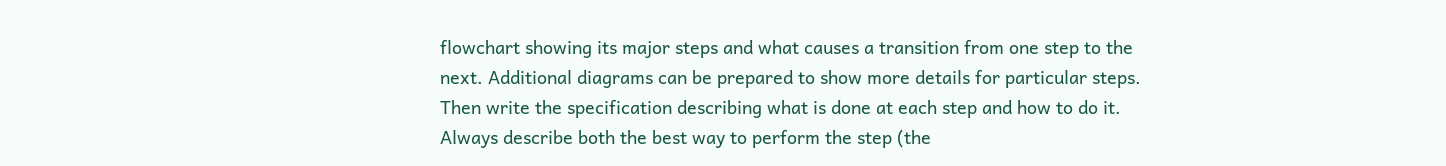flowchart showing its major steps and what causes a transition from one step to the next. Additional diagrams can be prepared to show more details for particular steps. Then write the specification describing what is done at each step and how to do it. Always describe both the best way to perform the step (the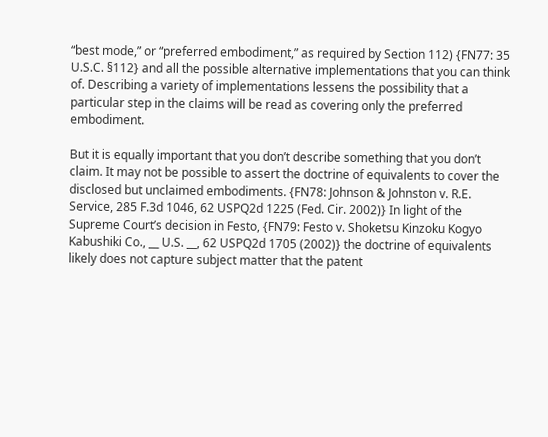“best mode,” or “preferred embodiment,” as required by Section 112) {FN77: 35 U.S.C. §112} and all the possible alternative implementations that you can think of. Describing a variety of implementations lessens the possibility that a particular step in the claims will be read as covering only the preferred embodiment.

But it is equally important that you don’t describe something that you don’t claim. It may not be possible to assert the doctrine of equivalents to cover the disclosed but unclaimed embodiments. {FN78: Johnson & Johnston v. R.E. Service, 285 F.3d 1046, 62 USPQ2d 1225 (Fed. Cir. 2002)} In light of the Supreme Court’s decision in Festo, {FN79: Festo v. Shoketsu Kinzoku Kogyo Kabushiki Co., __ U.S. __, 62 USPQ2d 1705 (2002)} the doctrine of equivalents likely does not capture subject matter that the patent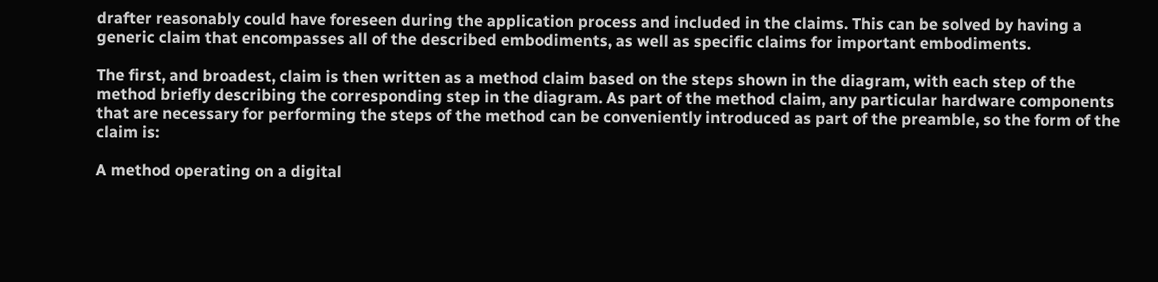drafter reasonably could have foreseen during the application process and included in the claims. This can be solved by having a generic claim that encompasses all of the described embodiments, as well as specific claims for important embodiments.

The first, and broadest, claim is then written as a method claim based on the steps shown in the diagram, with each step of the method briefly describing the corresponding step in the diagram. As part of the method claim, any particular hardware components that are necessary for performing the steps of the method can be conveniently introduced as part of the preamble, so the form of the claim is:

A method operating on a digital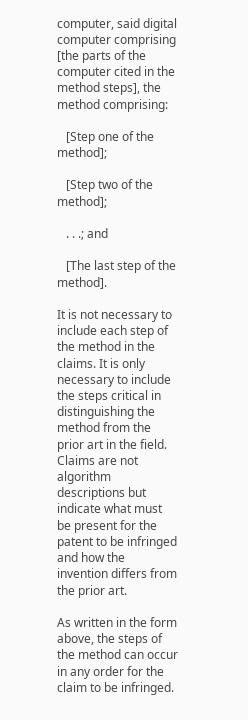computer, said digital computer comprising [the parts of the computer cited in the method steps], the method comprising:

   [Step one of the method];

   [Step two of the method];

   . . .; and

   [The last step of the method].

It is not necessary to include each step of the method in the claims. It is only necessary to include the steps critical in distinguishing the method from the prior art in the field. Claims are not algorithm descriptions but indicate what must be present for the patent to be infringed and how the invention differs from the prior art.

As written in the form above, the steps of the method can occur in any order for the claim to be infringed.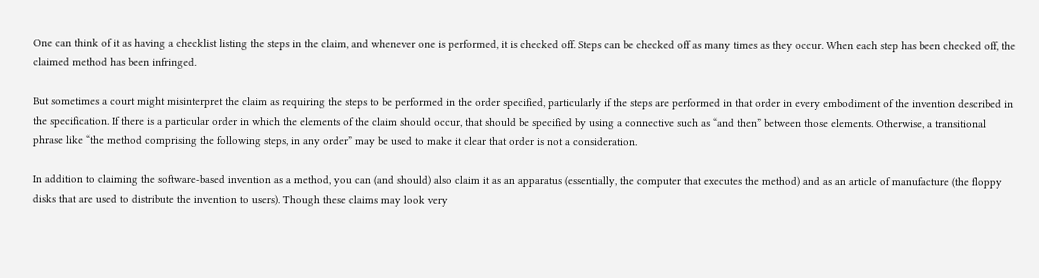One can think of it as having a checklist listing the steps in the claim, and whenever one is performed, it is checked off. Steps can be checked off as many times as they occur. When each step has been checked off, the claimed method has been infringed.

But sometimes a court might misinterpret the claim as requiring the steps to be performed in the order specified, particularly if the steps are performed in that order in every embodiment of the invention described in the specification. If there is a particular order in which the elements of the claim should occur, that should be specified by using a connective such as “and then” between those elements. Otherwise, a transitional phrase like “the method comprising the following steps, in any order” may be used to make it clear that order is not a consideration.

In addition to claiming the software-based invention as a method, you can (and should) also claim it as an apparatus (essentially, the computer that executes the method) and as an article of manufacture (the floppy disks that are used to distribute the invention to users). Though these claims may look very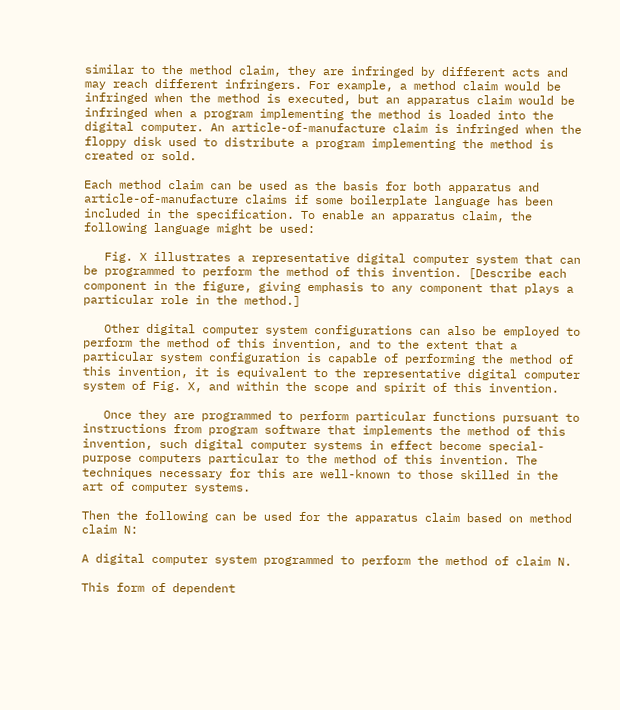similar to the method claim, they are infringed by different acts and may reach different infringers. For example, a method claim would be infringed when the method is executed, but an apparatus claim would be infringed when a program implementing the method is loaded into the digital computer. An article-of-manufacture claim is infringed when the floppy disk used to distribute a program implementing the method is created or sold.

Each method claim can be used as the basis for both apparatus and article-of-manufacture claims if some boilerplate language has been included in the specification. To enable an apparatus claim, the following language might be used:

   Fig. X illustrates a representative digital computer system that can be programmed to perform the method of this invention. [Describe each component in the figure, giving emphasis to any component that plays a particular role in the method.]

   Other digital computer system configurations can also be employed to perform the method of this invention, and to the extent that a particular system configuration is capable of performing the method of this invention, it is equivalent to the representative digital computer system of Fig. X, and within the scope and spirit of this invention.

   Once they are programmed to perform particular functions pursuant to instructions from program software that implements the method of this invention, such digital computer systems in effect become special-purpose computers particular to the method of this invention. The techniques necessary for this are well-known to those skilled in the art of computer systems.

Then the following can be used for the apparatus claim based on method claim N:

A digital computer system programmed to perform the method of claim N.

This form of dependent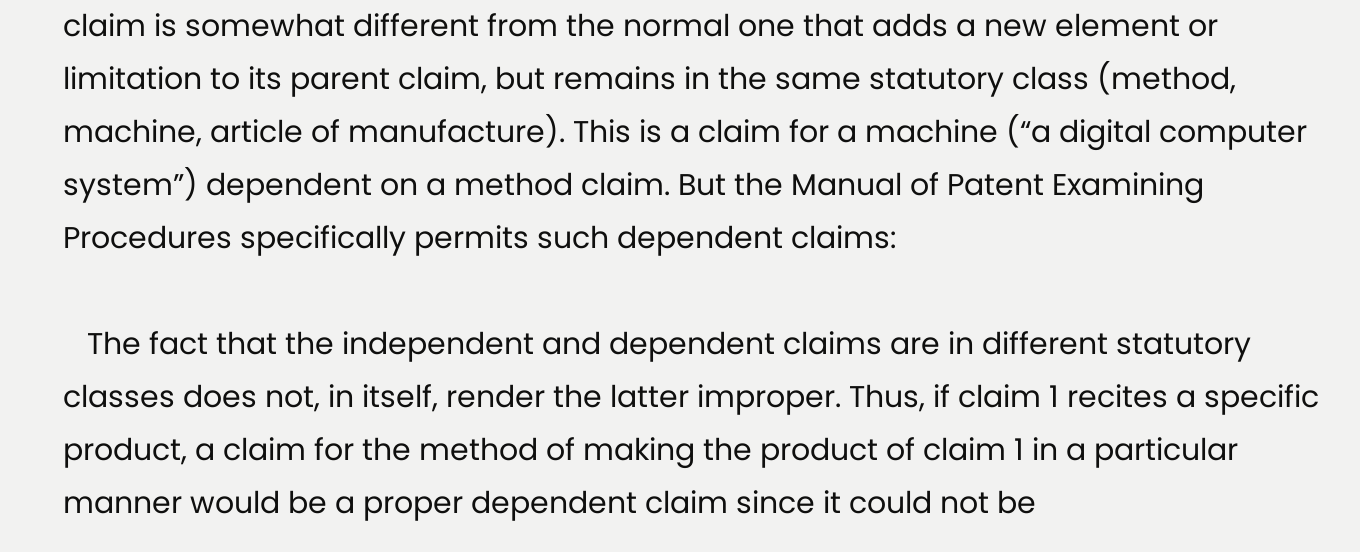claim is somewhat different from the normal one that adds a new element or limitation to its parent claim, but remains in the same statutory class (method, machine, article of manufacture). This is a claim for a machine (“a digital computer system”) dependent on a method claim. But the Manual of Patent Examining Procedures specifically permits such dependent claims:

   The fact that the independent and dependent claims are in different statutory classes does not, in itself, render the latter improper. Thus, if claim 1 recites a specific product, a claim for the method of making the product of claim 1 in a particular manner would be a proper dependent claim since it could not be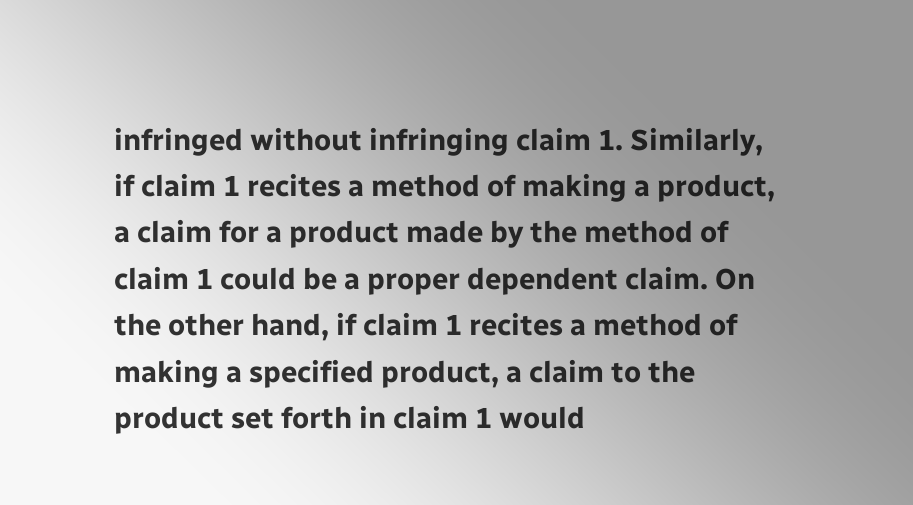infringed without infringing claim 1. Similarly, if claim 1 recites a method of making a product, a claim for a product made by the method of claim 1 could be a proper dependent claim. On the other hand, if claim 1 recites a method of making a specified product, a claim to the product set forth in claim 1 would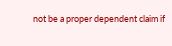not be a proper dependent claim if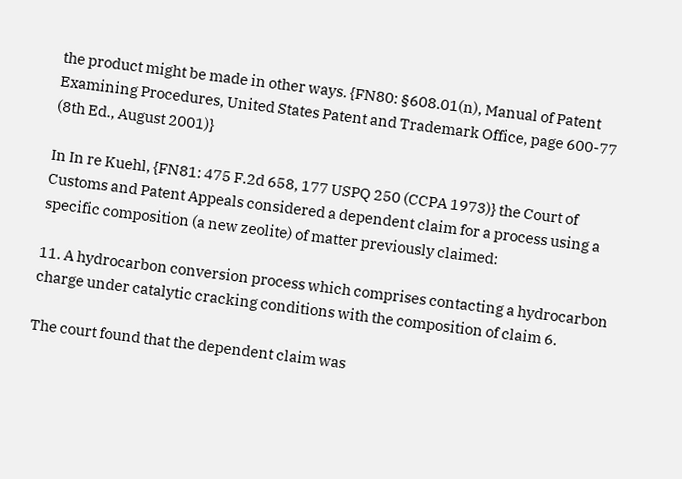the product might be made in other ways. {FN80: §608.01(n), Manual of Patent Examining Procedures, United States Patent and Trademark Office, page 600-77 (8th Ed., August 2001)}

In In re Kuehl, {FN81: 475 F.2d 658, 177 USPQ 250 (CCPA 1973)} the Court of Customs and Patent Appeals considered a dependent claim for a process using a specific composition (a new zeolite) of matter previously claimed:

11. A hydrocarbon conversion process which comprises contacting a hydrocarbon charge under catalytic cracking conditions with the composition of claim 6.

The court found that the dependent claim was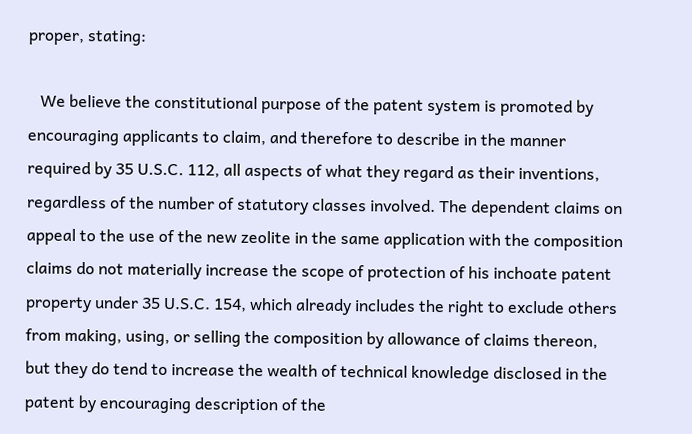proper, stating:

   We believe the constitutional purpose of the patent system is promoted by encouraging applicants to claim, and therefore to describe in the manner required by 35 U.S.C. 112, all aspects of what they regard as their inventions, regardless of the number of statutory classes involved. The dependent claims on appeal to the use of the new zeolite in the same application with the composition claims do not materially increase the scope of protection of his inchoate patent property under 35 U.S.C. 154, which already includes the right to exclude others from making, using, or selling the composition by allowance of claims thereon, but they do tend to increase the wealth of technical knowledge disclosed in the patent by encouraging description of the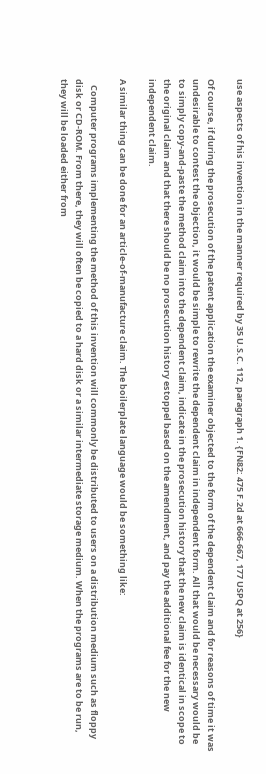use aspects of his invention in the manner required by 35 U.S.C. 112, paragraph 1. {FN82: 475 F.2d at 666-667, 177 USPQ at 256}

Of course, if during the prosecution of the patent application the examiner objected to the form of the dependent claim and for reasons of time it was undesirable to contest the objection, it would be simple to rewrite the dependent claim in independent form. All that would be necessary would be to simply copy-and-paste the method claim into the dependent claim, indicate in the prosecution history that the new claim is identical in scope to the original claim and that there should be no prosecution history estoppel based on the amendment, and pay the additional fee for the new independent claim.

A similar thing can be done for an article-of-manufacture claim. The boilerplate language would be something like:

   Computer programs implementing the method of this invention will commonly be distributed to users on a distribution medium such as floppy disk or CD-ROM. From there, they will often be copied to a hard disk or a similar intermediate storage medium. When the programs are to be run, they will be loaded either from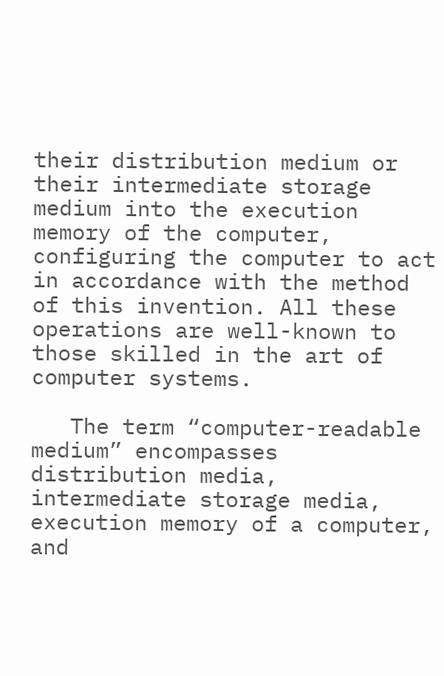their distribution medium or their intermediate storage medium into the execution memory of the computer, configuring the computer to act in accordance with the method of this invention. All these operations are well-known to those skilled in the art of computer systems.

   The term “computer-readable medium” encompasses distribution media, intermediate storage media, execution memory of a computer, and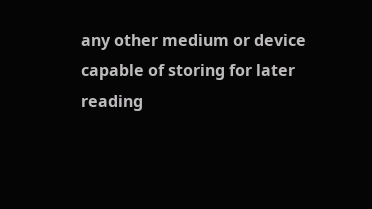any other medium or device capable of storing for later reading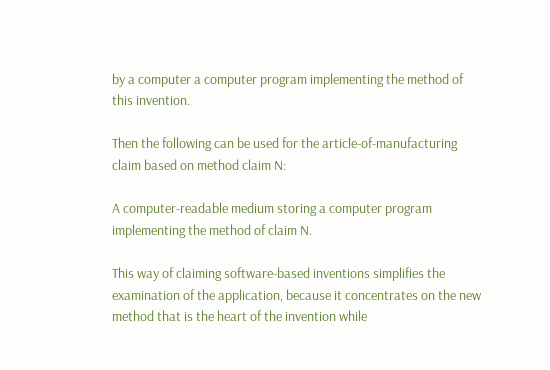by a computer a computer program implementing the method of this invention.

Then the following can be used for the article-of-manufacturing claim based on method claim N:

A computer-readable medium storing a computer program implementing the method of claim N.

This way of claiming software-based inventions simplifies the examination of the application, because it concentrates on the new method that is the heart of the invention while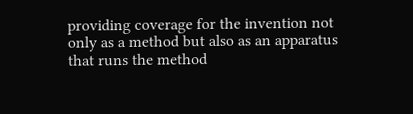providing coverage for the invention not only as a method but also as an apparatus that runs the method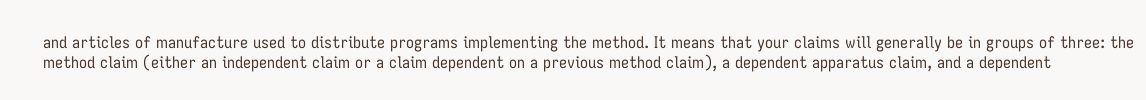and articles of manufacture used to distribute programs implementing the method. It means that your claims will generally be in groups of three: the method claim (either an independent claim or a claim dependent on a previous method claim), a dependent apparatus claim, and a dependent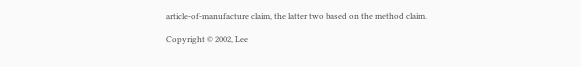article-of-manufacture claim, the latter two based on the method claim.

Copyright © 2002, Lee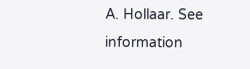A. Hollaar. See information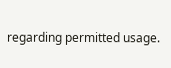regarding permitted usage.